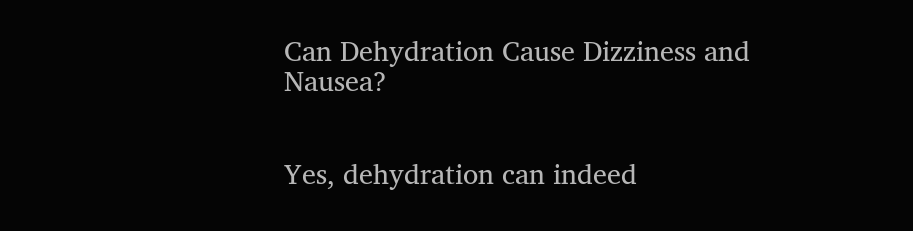Can Dehydration Cause Dizziness and Nausea?


Yes, dehydration can indeed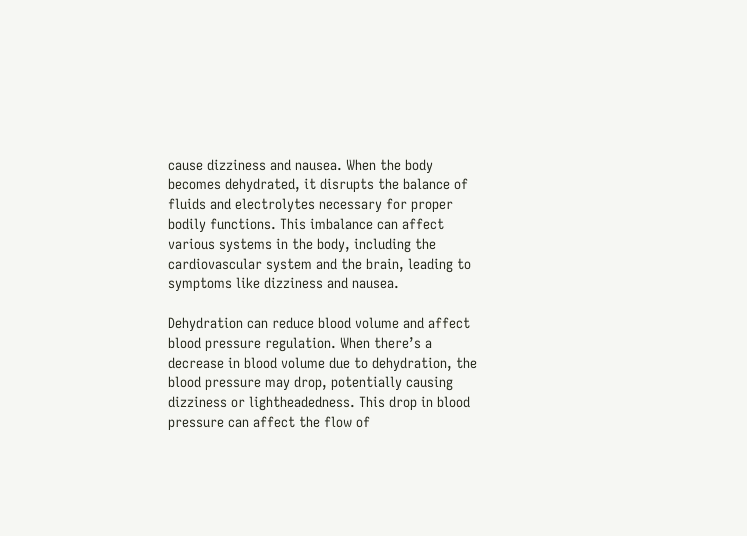cause dizziness and nausea. When the body becomes dehydrated, it disrupts the balance of fluids and electrolytes necessary for proper bodily functions. This imbalance can affect various systems in the body, including the cardiovascular system and the brain, leading to symptoms like dizziness and nausea.

Dehydration can reduce blood volume and affect blood pressure regulation. When there’s a decrease in blood volume due to dehydration, the blood pressure may drop, potentially causing dizziness or lightheadedness. This drop in blood pressure can affect the flow of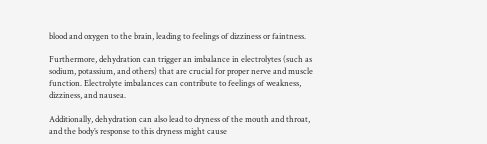blood and oxygen to the brain, leading to feelings of dizziness or faintness.

Furthermore, dehydration can trigger an imbalance in electrolytes (such as sodium, potassium, and others) that are crucial for proper nerve and muscle function. Electrolyte imbalances can contribute to feelings of weakness, dizziness, and nausea.

Additionally, dehydration can also lead to dryness of the mouth and throat, and the body’s response to this dryness might cause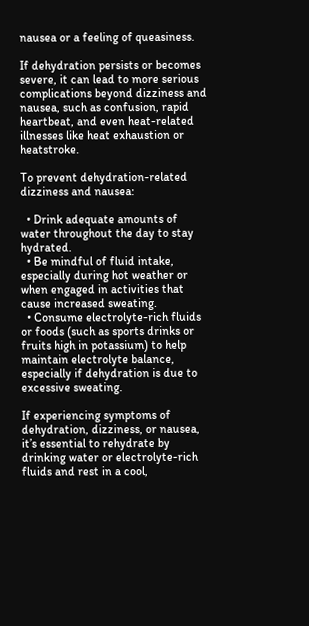nausea or a feeling of queasiness.

If dehydration persists or becomes severe, it can lead to more serious complications beyond dizziness and nausea, such as confusion, rapid heartbeat, and even heat-related illnesses like heat exhaustion or heatstroke.

To prevent dehydration-related dizziness and nausea:

  • Drink adequate amounts of water throughout the day to stay hydrated.
  • Be mindful of fluid intake, especially during hot weather or when engaged in activities that cause increased sweating.
  • Consume electrolyte-rich fluids or foods (such as sports drinks or fruits high in potassium) to help maintain electrolyte balance, especially if dehydration is due to excessive sweating.

If experiencing symptoms of dehydration, dizziness, or nausea, it’s essential to rehydrate by drinking water or electrolyte-rich fluids and rest in a cool,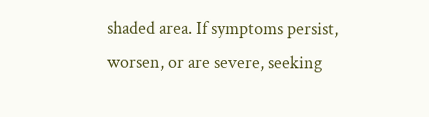shaded area. If symptoms persist, worsen, or are severe, seeking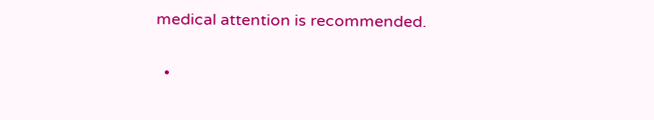medical attention is recommended.

  •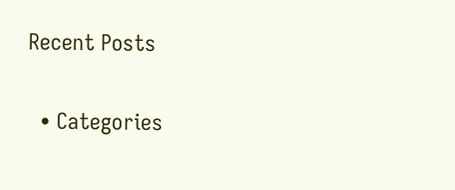Recent Posts

  • Categories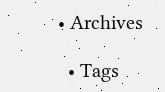• Archives

  • Tags